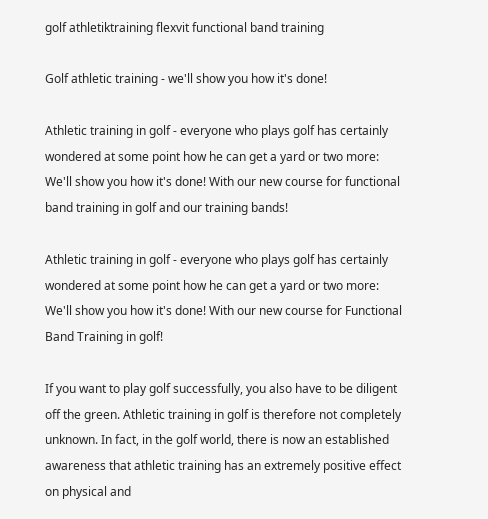golf athletiktraining flexvit functional band training

Golf athletic training - we'll show you how it's done!

Athletic training in golf - everyone who plays golf has certainly wondered at some point how he can get a yard or two more: We'll show you how it's done! With our new course for functional band training in golf and our training bands!

Athletic training in golf - everyone who plays golf has certainly wondered at some point how he can get a yard or two more: We'll show you how it's done! With our new course for Functional Band Training in golf!

If you want to play golf successfully, you also have to be diligent off the green. Athletic training in golf is therefore not completely unknown. In fact, in the golf world, there is now an established awareness that athletic training has an extremely positive effect on physical and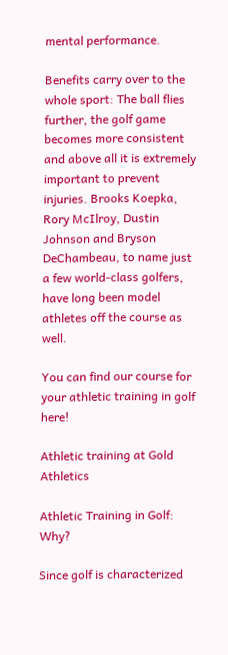mental performance.

Benefits carry over to the whole sport: The ball flies further, the golf game becomes more consistent and above all it is extremely important to prevent injuries. Brooks Koepka, Rory McIlroy, Dustin Johnson and Bryson DeChambeau, to name just a few world-class golfers, have long been model athletes off the course as well.

You can find our course for your athletic training in golf here!

Athletic training at Gold Athletics

Athletic Training in Golf: Why?

Since golf is characterized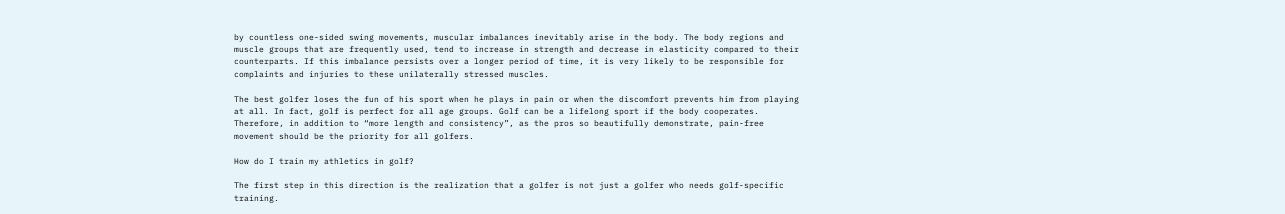by countless one-sided swing movements, muscular imbalances inevitably arise in the body. The body regions and muscle groups that are frequently used, tend to increase in strength and decrease in elasticity compared to their counterparts. If this imbalance persists over a longer period of time, it is very likely to be responsible for complaints and injuries to these unilaterally stressed muscles.

The best golfer loses the fun of his sport when he plays in pain or when the discomfort prevents him from playing at all. In fact, golf is perfect for all age groups. Golf can be a lifelong sport if the body cooperates. Therefore, in addition to “more length and consistency”, as the pros so beautifully demonstrate, pain-free movement should be the priority for all golfers.

How do I train my athletics in golf?

The first step in this direction is the realization that a golfer is not just a golfer who needs golf-specific training.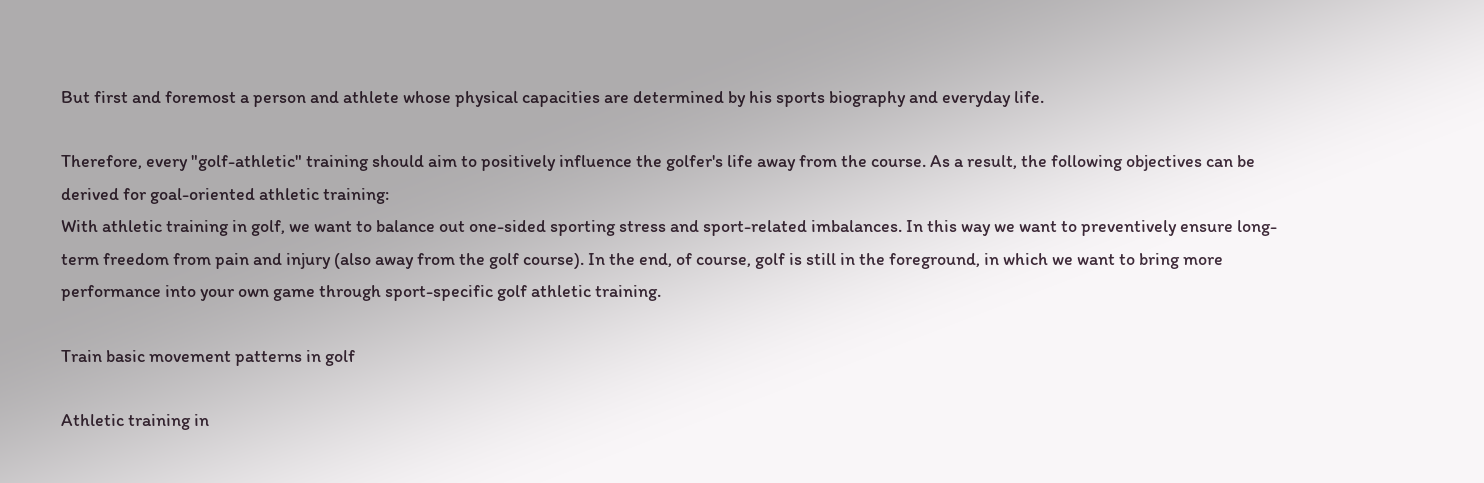But first and foremost a person and athlete whose physical capacities are determined by his sports biography and everyday life.

Therefore, every "golf-athletic" training should aim to positively influence the golfer's life away from the course. As a result, the following objectives can be derived for goal-oriented athletic training:
With athletic training in golf, we want to balance out one-sided sporting stress and sport-related imbalances. In this way we want to preventively ensure long-term freedom from pain and injury (also away from the golf course). In the end, of course, golf is still in the foreground, in which we want to bring more performance into your own game through sport-specific golf athletic training.

Train basic movement patterns in golf

Athletic training in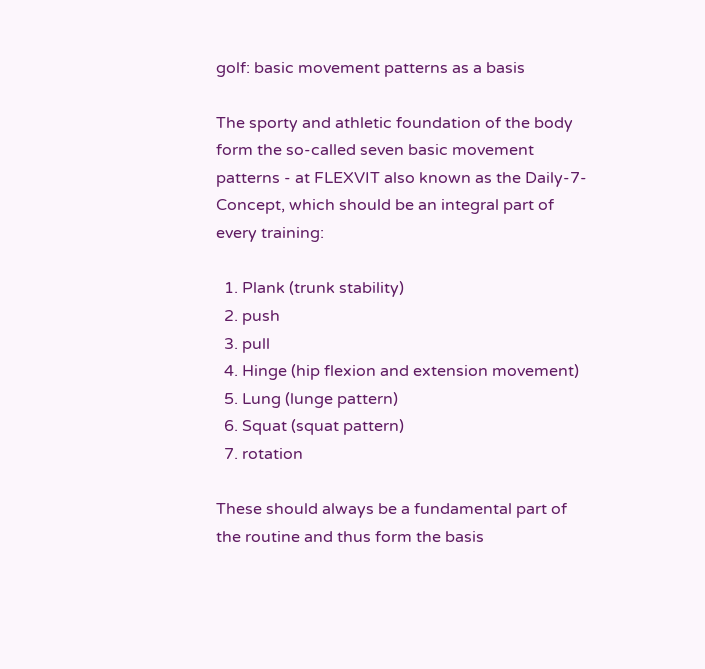golf: basic movement patterns as a basis

The sporty and athletic foundation of the body form the so-called seven basic movement patterns - at FLEXVIT also known as the Daily-7-Concept, which should be an integral part of every training:

  1. Plank (trunk stability)
  2. push
  3. pull
  4. Hinge (hip flexion and extension movement)
  5. Lung (lunge pattern)
  6. Squat (squat pattern)
  7. rotation

These should always be a fundamental part of the routine and thus form the basis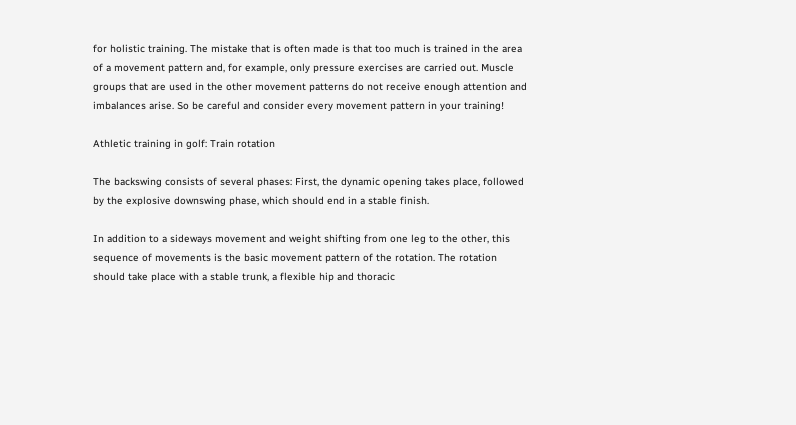for holistic training. The mistake that is often made is that too much is trained in the area of a movement pattern and, for example, only pressure exercises are carried out. Muscle groups that are used in the other movement patterns do not receive enough attention and imbalances arise. So be careful and consider every movement pattern in your training!

Athletic training in golf: Train rotation

The backswing consists of several phases: First, the dynamic opening takes place, followed by the explosive downswing phase, which should end in a stable finish.

In addition to a sideways movement and weight shifting from one leg to the other, this sequence of movements is the basic movement pattern of the rotation. The rotation should take place with a stable trunk, a flexible hip and thoracic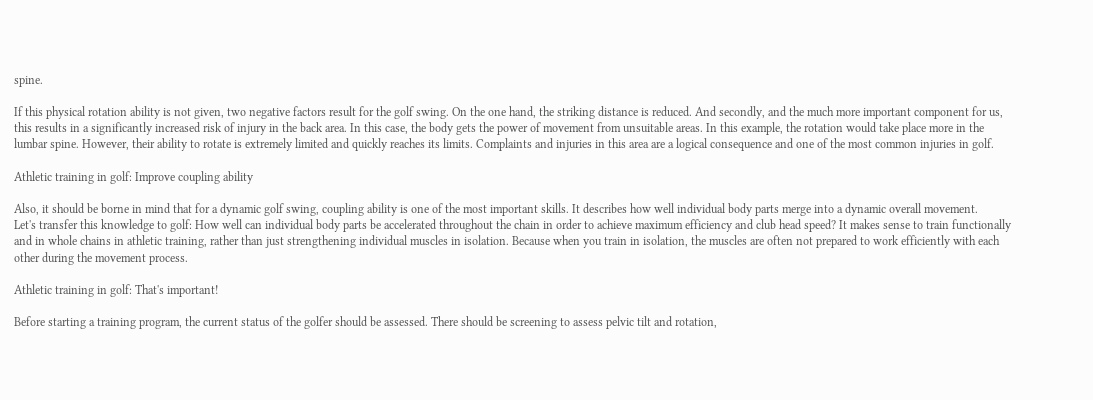spine.

If this physical rotation ability is not given, two negative factors result for the golf swing. On the one hand, the striking distance is reduced. And secondly, and the much more important component for us, this results in a significantly increased risk of injury in the back area. In this case, the body gets the power of movement from unsuitable areas. In this example, the rotation would take place more in the lumbar spine. However, their ability to rotate is extremely limited and quickly reaches its limits. Complaints and injuries in this area are a logical consequence and one of the most common injuries in golf.

Athletic training in golf: Improve coupling ability

Also, it should be borne in mind that for a dynamic golf swing, coupling ability is one of the most important skills. It describes how well individual body parts merge into a dynamic overall movement.
Let's transfer this knowledge to golf: How well can individual body parts be accelerated throughout the chain in order to achieve maximum efficiency and club head speed? It makes sense to train functionally and in whole chains in athletic training, rather than just strengthening individual muscles in isolation. Because when you train in isolation, the muscles are often not prepared to work efficiently with each other during the movement process.

Athletic training in golf: That's important!

Before starting a training program, the current status of the golfer should be assessed. There should be screening to assess pelvic tilt and rotation,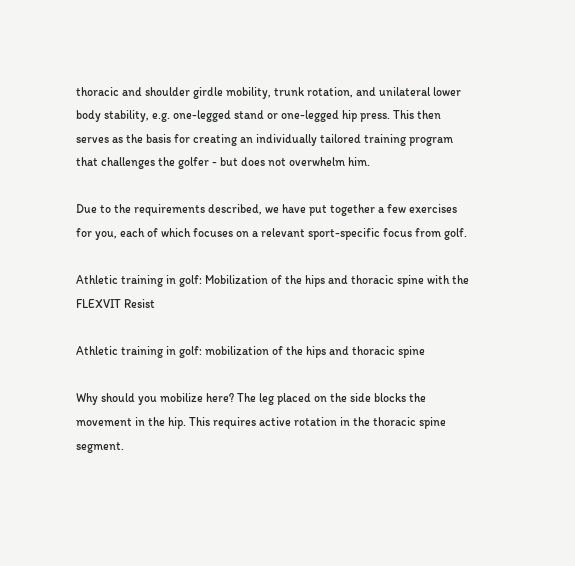thoracic and shoulder girdle mobility, trunk rotation, and unilateral lower body stability, e.g. one-legged stand or one-legged hip press. This then serves as the basis for creating an individually tailored training program that challenges the golfer - but does not overwhelm him.

Due to the requirements described, we have put together a few exercises for you, each of which focuses on a relevant sport-specific focus from golf.

Athletic training in golf: Mobilization of the hips and thoracic spine with the FLEXVIT Resist

Athletic training in golf: mobilization of the hips and thoracic spine

Why should you mobilize here? The leg placed on the side blocks the movement in the hip. This requires active rotation in the thoracic spine segment.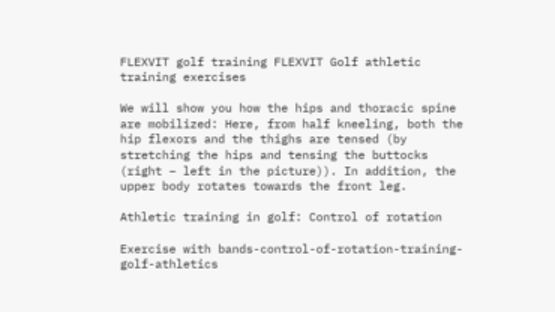FLEXVIT golf training FLEXVIT Golf athletic training exercises

We will show you how the hips and thoracic spine are mobilized: Here, from half kneeling, both the hip flexors and the thighs are tensed (by stretching the hips and tensing the buttocks (right – left in the picture)). In addition, the upper body rotates towards the front leg.

Athletic training in golf: Control of rotation

Exercise with bands-control-of-rotation-training-golf-athletics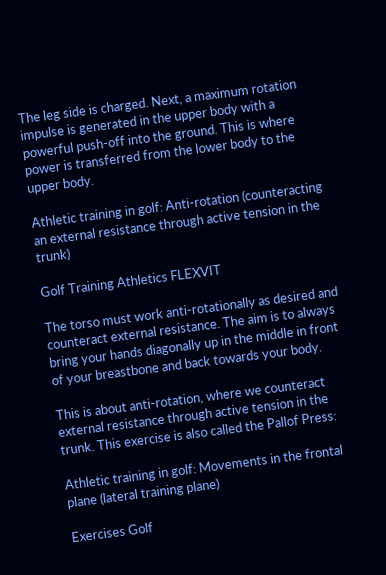The leg side is charged. Next, a maximum rotation impulse is generated in the upper body with a powerful push-off into the ground. This is where power is transferred from the lower body to the upper body.

Athletic training in golf: Anti-rotation (counteracting an external resistance through active tension in the trunk)

Golf Training Athletics FLEXVIT

The torso must work anti-rotationally as desired and counteract external resistance. The aim is to always bring your hands diagonally up in the middle in front of your breastbone and back towards your body.

This is about anti-rotation, where we counteract external resistance through active tension in the trunk. This exercise is also called the Pallof Press:

Athletic training in golf: Movements in the frontal plane (lateral training plane)

Exercises Golf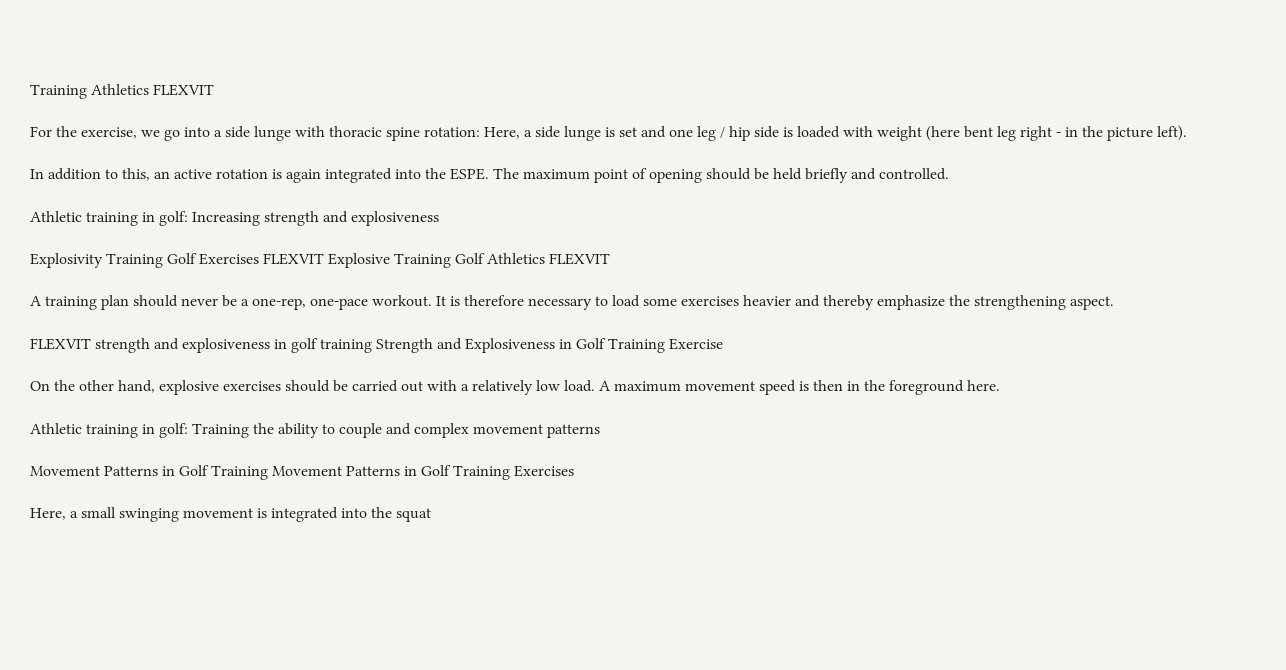Training Athletics FLEXVIT

For the exercise, we go into a side lunge with thoracic spine rotation: Here, a side lunge is set and one leg / hip side is loaded with weight (here bent leg right - in the picture left).

In addition to this, an active rotation is again integrated into the ESPE. The maximum point of opening should be held briefly and controlled.

Athletic training in golf: Increasing strength and explosiveness

Explosivity Training Golf Exercises FLEXVIT Explosive Training Golf Athletics FLEXVIT

A training plan should never be a one-rep, one-pace workout. It is therefore necessary to load some exercises heavier and thereby emphasize the strengthening aspect.

FLEXVIT strength and explosiveness in golf training Strength and Explosiveness in Golf Training Exercise

On the other hand, explosive exercises should be carried out with a relatively low load. A maximum movement speed is then in the foreground here.

Athletic training in golf: Training the ability to couple and complex movement patterns

Movement Patterns in Golf Training Movement Patterns in Golf Training Exercises

Here, a small swinging movement is integrated into the squat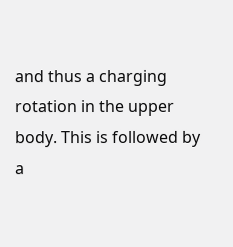and thus a charging rotation in the upper body. This is followed by a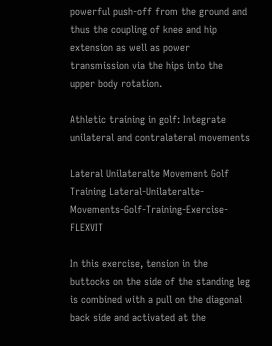powerful push-off from the ground and thus the coupling of knee and hip extension as well as power transmission via the hips into the upper body rotation.

Athletic training in golf: Integrate unilateral and contralateral movements

Lateral Unilateralte Movement Golf Training Lateral-Unilateralte-Movements-Golf-Training-Exercise-FLEXVIT

In this exercise, tension in the buttocks on the side of the standing leg is combined with a pull on the diagonal back side and activated at the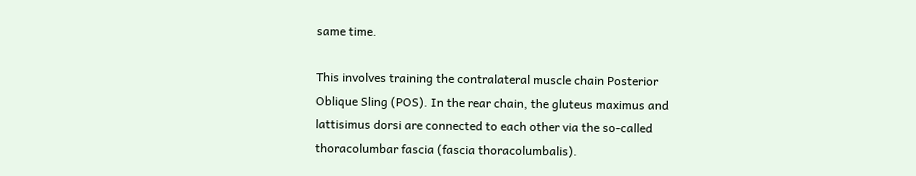same time.

This involves training the contralateral muscle chain Posterior Oblique Sling (POS). In the rear chain, the gluteus maximus and lattisimus dorsi are connected to each other via the so-called thoracolumbar fascia (fascia thoracolumbalis).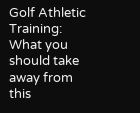Golf Athletic Training: What you should take away from this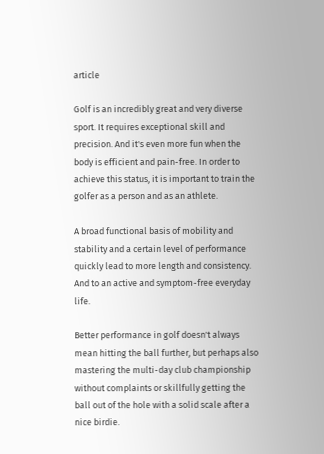article

Golf is an incredibly great and very diverse sport. It requires exceptional skill and precision. And it's even more fun when the body is efficient and pain-free. In order to achieve this status, it is important to train the golfer as a person and as an athlete.

A broad functional basis of mobility and stability and a certain level of performance quickly lead to more length and consistency. And to an active and symptom-free everyday life.

Better performance in golf doesn't always mean hitting the ball further, but perhaps also mastering the multi-day club championship without complaints or skillfully getting the ball out of the hole with a solid scale after a nice birdie.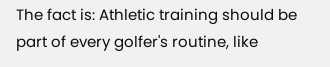The fact is: Athletic training should be part of every golfer's routine, like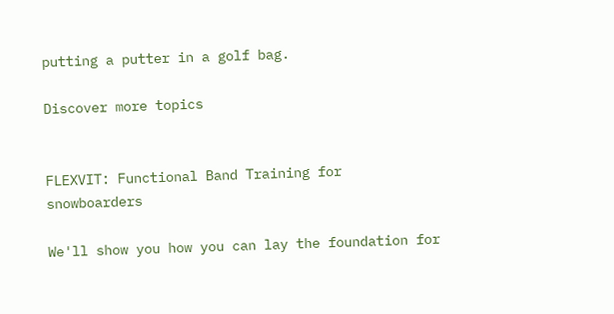putting a putter in a golf bag.

Discover more topics


FLEXVIT: Functional Band Training for snowboarders

We'll show you how you can lay the foundation for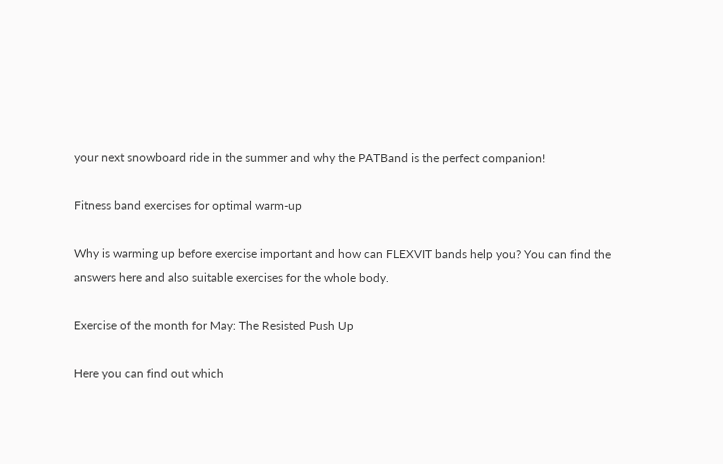your next snowboard ride in the summer and why the PATBand is the perfect companion!

Fitness band exercises for optimal warm-up

Why is warming up before exercise important and how can FLEXVIT bands help you? You can find the answers here and also suitable exercises for the whole body.

Exercise of the month for May: The Resisted Push Up

Here you can find out which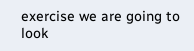exercise we are going to look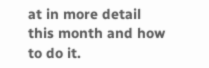at in more detail this month and how to do it.